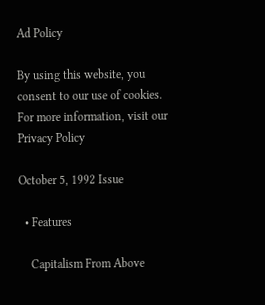Ad Policy

By using this website, you consent to our use of cookies. For more information, visit our Privacy Policy

October 5, 1992 Issue

  • Features

    Capitalism From Above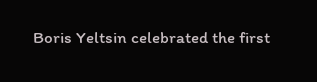Boris Yeltsin celebrated the first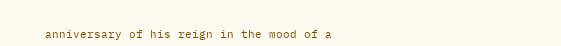anniversary of his reign in the mood of a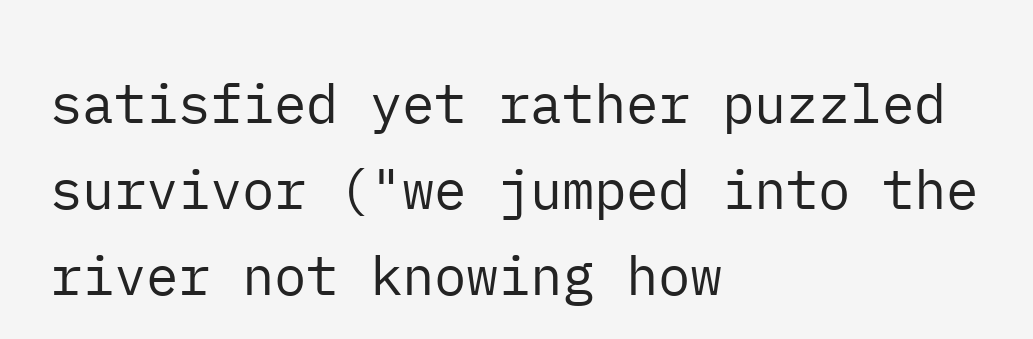satisfied yet rather puzzled survivor ("we jumped into the river not knowing how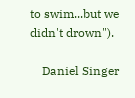to swim...but we didn't drown").

    Daniel Singer